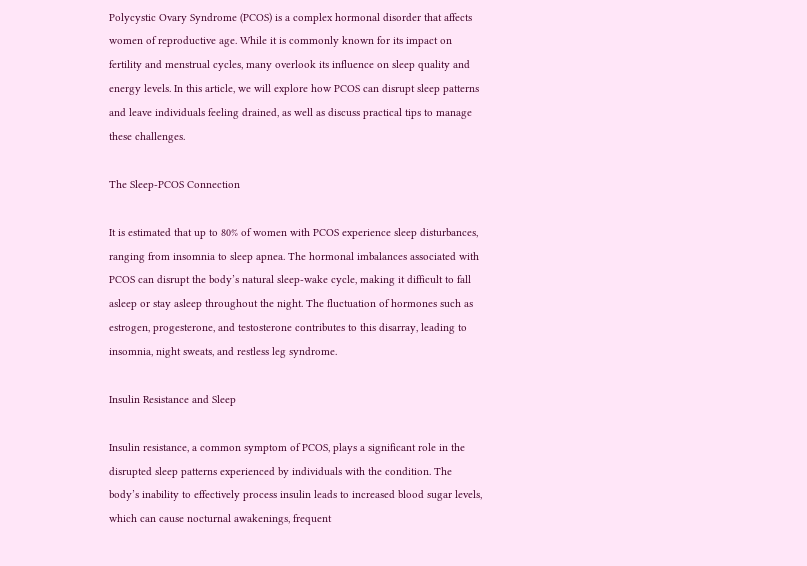Polycystic Ovary Syndrome (PCOS) is a complex hormonal disorder that affects women of reproductive age. While it is commonly known for its impact on fertility and menstrual cycles, many overlook its influence on sleep quality and energy levels. In this article, we will explore how PCOS can disrupt sleep patterns and leave individuals feeling drained, as well as discuss practical tips to manage these challenges.

The Sleep-PCOS Connection

It is estimated that up to 80% of women with PCOS experience sleep disturbances, ranging from insomnia to sleep apnea. The hormonal imbalances associated with PCOS can disrupt the body’s natural sleep-wake cycle, making it difficult to fall asleep or stay asleep throughout the night. The fluctuation of hormones such as estrogen, progesterone, and testosterone contributes to this disarray, leading to insomnia, night sweats, and restless leg syndrome.

Insulin Resistance and Sleep

Insulin resistance, a common symptom of PCOS, plays a significant role in the disrupted sleep patterns experienced by individuals with the condition. The body’s inability to effectively process insulin leads to increased blood sugar levels, which can cause nocturnal awakenings, frequent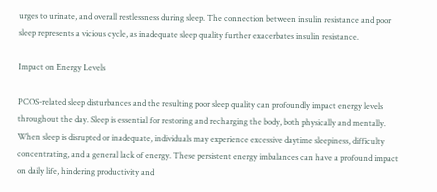urges to urinate, and overall restlessness during sleep. The connection between insulin resistance and poor sleep represents a vicious cycle, as inadequate sleep quality further exacerbates insulin resistance.

Impact on Energy Levels

PCOS-related sleep disturbances and the resulting poor sleep quality can profoundly impact energy levels throughout the day. Sleep is essential for restoring and recharging the body, both physically and mentally. When sleep is disrupted or inadequate, individuals may experience excessive daytime sleepiness, difficulty concentrating, and a general lack of energy. These persistent energy imbalances can have a profound impact on daily life, hindering productivity and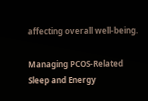affecting overall well-being.

Managing PCOS-Related Sleep and Energy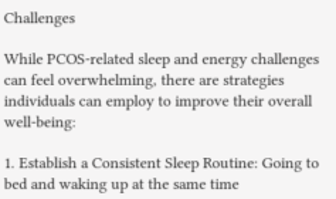Challenges

While PCOS-related sleep and energy challenges can feel overwhelming, there are strategies individuals can employ to improve their overall well-being:

1. Establish a Consistent Sleep Routine: Going to bed and waking up at the same time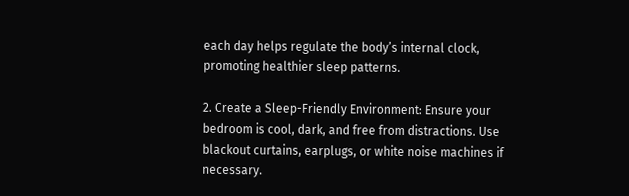each day helps regulate the body’s internal clock, promoting healthier sleep patterns.

2. Create a Sleep-Friendly Environment: Ensure your bedroom is cool, dark, and free from distractions. Use blackout curtains, earplugs, or white noise machines if necessary.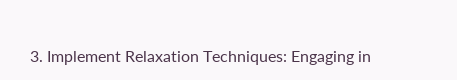3. Implement Relaxation Techniques: Engaging in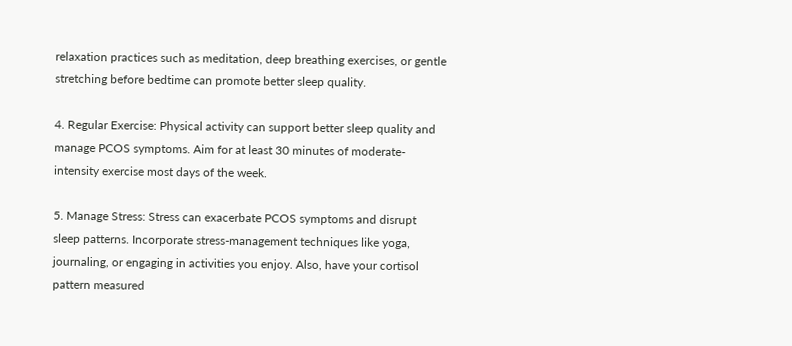relaxation practices such as meditation, deep breathing exercises, or gentle stretching before bedtime can promote better sleep quality.

4. Regular Exercise: Physical activity can support better sleep quality and manage PCOS symptoms. Aim for at least 30 minutes of moderate-intensity exercise most days of the week.

5. Manage Stress: Stress can exacerbate PCOS symptoms and disrupt sleep patterns. Incorporate stress-management techniques like yoga, journaling, or engaging in activities you enjoy. Also, have your cortisol pattern measured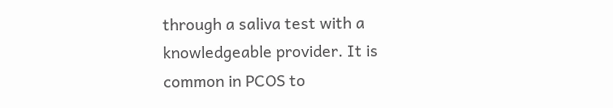through a saliva test with a knowledgeable provider. It is common in PCOS to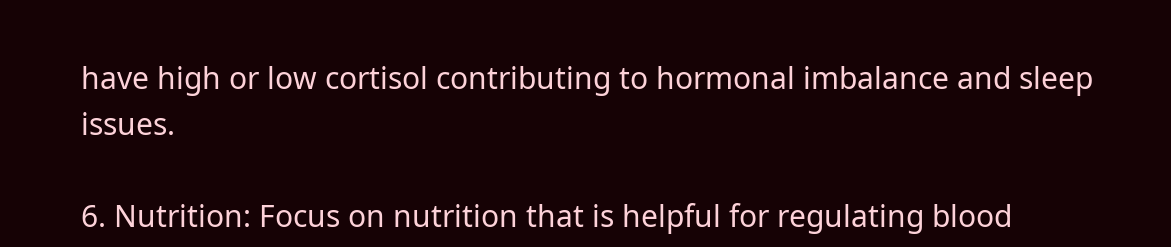have high or low cortisol contributing to hormonal imbalance and sleep issues.

6. Nutrition: Focus on nutrition that is helpful for regulating blood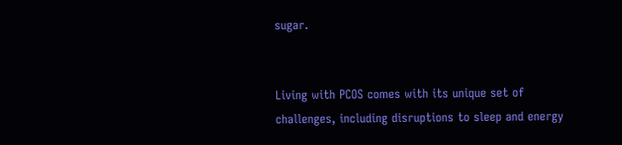sugar.


Living with PCOS comes with its unique set of challenges, including disruptions to sleep and energy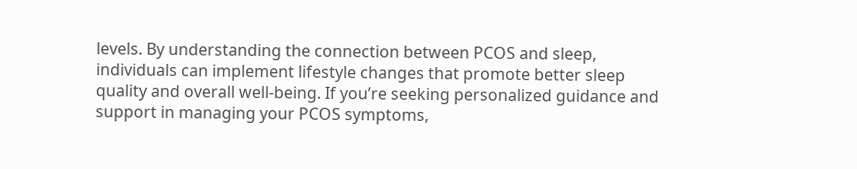levels. By understanding the connection between PCOS and sleep, individuals can implement lifestyle changes that promote better sleep quality and overall well-being. If you’re seeking personalized guidance and support in managing your PCOS symptoms,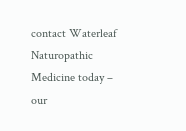contact Waterleaf Naturopathic Medicine today – our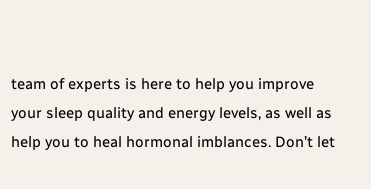team of experts is here to help you improve your sleep quality and energy levels, as well as help you to heal hormonal imblances. Don’t let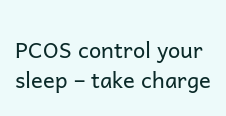PCOS control your sleep – take charge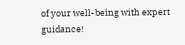of your well-being with expert guidance!